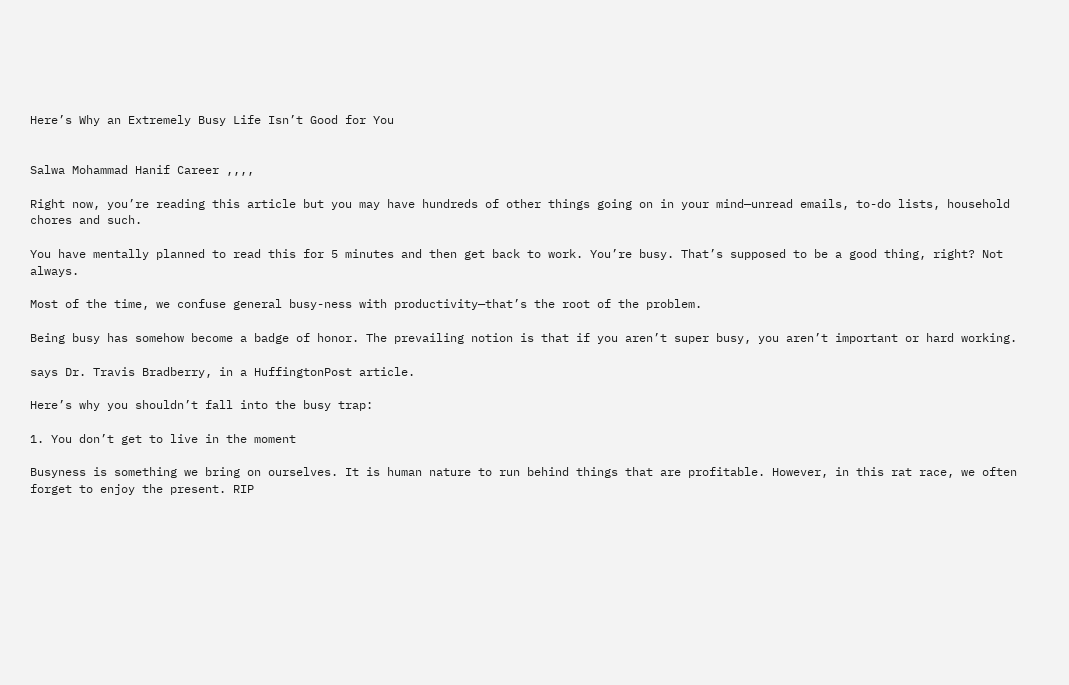Here’s Why an Extremely Busy Life Isn’t Good for You


Salwa Mohammad Hanif Career ,,,,

Right now, you’re reading this article but you may have hundreds of other things going on in your mind—unread emails, to-do lists, household chores and such.

You have mentally planned to read this for 5 minutes and then get back to work. You’re busy. That’s supposed to be a good thing, right? Not always.

Most of the time, we confuse general busy-ness with productivity—that’s the root of the problem.

Being busy has somehow become a badge of honor. The prevailing notion is that if you aren’t super busy, you aren’t important or hard working.

says Dr. Travis Bradberry, in a HuffingtonPost article.

Here’s why you shouldn’t fall into the busy trap:

1. You don’t get to live in the moment

Busyness is something we bring on ourselves. It is human nature to run behind things that are profitable. However, in this rat race, we often forget to enjoy the present. RIP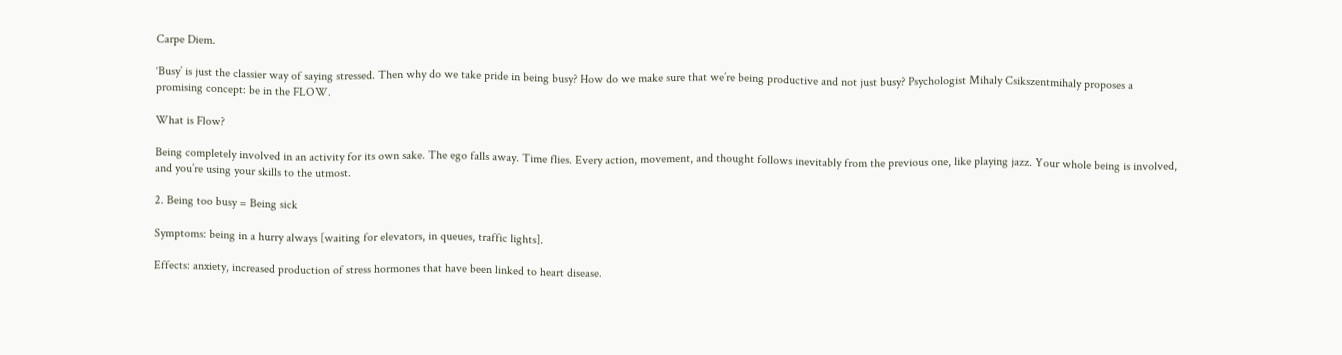Carpe Diem.

‘Busy’ is just the classier way of saying stressed. Then why do we take pride in being busy? How do we make sure that we’re being productive and not just busy? Psychologist Mihaly Csikszentmihaly proposes a promising concept: be in the FLOW.

What is Flow?

Being completely involved in an activity for its own sake. The ego falls away. Time flies. Every action, movement, and thought follows inevitably from the previous one, like playing jazz. Your whole being is involved, and you’re using your skills to the utmost.

2. Being too busy = Being sick

Symptoms: being in a hurry always [waiting for elevators, in queues, traffic lights].

Effects: anxiety, increased production of stress hormones that have been linked to heart disease.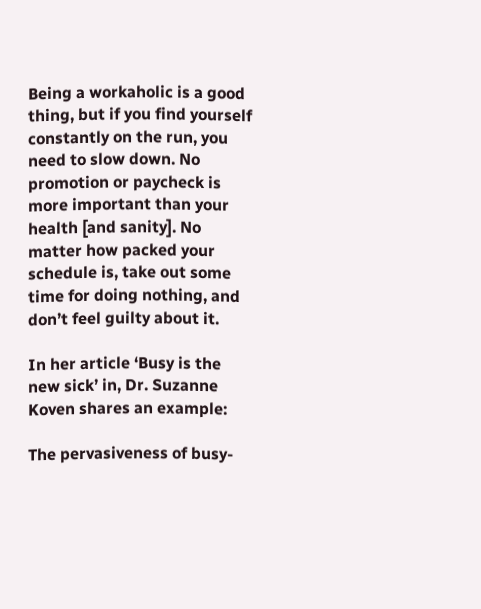Being a workaholic is a good thing, but if you find yourself constantly on the run, you need to slow down. No promotion or paycheck is more important than your health [and sanity]. No matter how packed your schedule is, take out some time for doing nothing, and don’t feel guilty about it.

In her article ‘Busy is the new sick’ in, Dr. Suzanne Koven shares an example:

The pervasiveness of busy-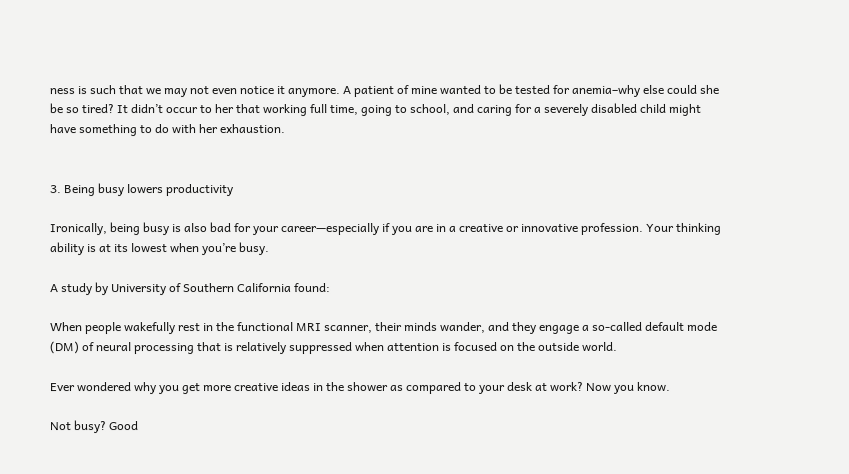ness is such that we may not even notice it anymore. A patient of mine wanted to be tested for anemia–why else could she be so tired? It didn’t occur to her that working full time, going to school, and caring for a severely disabled child might have something to do with her exhaustion.


3. Being busy lowers productivity

Ironically, being busy is also bad for your career—especially if you are in a creative or innovative profession. Your thinking ability is at its lowest when you’re busy.

A study by University of Southern California found:

When people wakefully rest in the functional MRI scanner, their minds wander, and they engage a so-called default mode (DM) of neural processing that is relatively suppressed when attention is focused on the outside world.

Ever wondered why you get more creative ideas in the shower as compared to your desk at work? Now you know.

Not busy? Good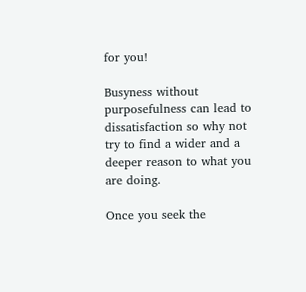for you!

Busyness without purposefulness can lead to dissatisfaction so why not try to find a wider and a deeper reason to what you are doing.

Once you seek the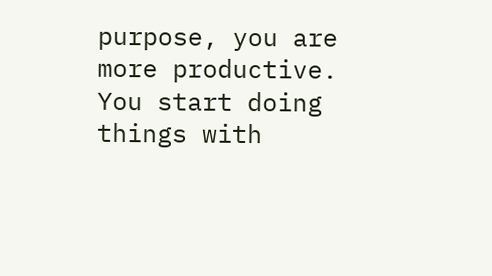purpose, you are more productive. You start doing things with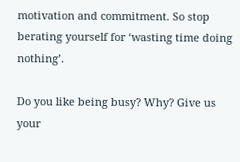motivation and commitment. So stop berating yourself for ‘wasting time doing nothing’.

Do you like being busy? Why? Give us your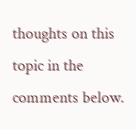thoughts on this topic in the comments below.